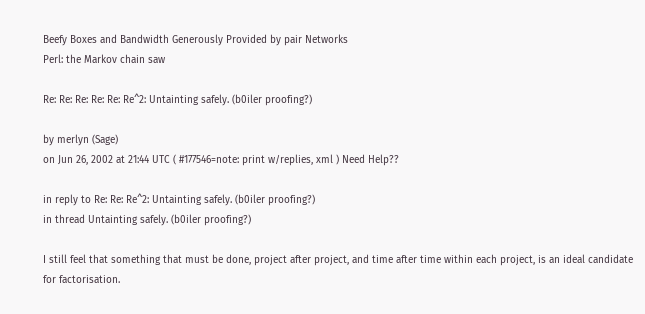Beefy Boxes and Bandwidth Generously Provided by pair Networks
Perl: the Markov chain saw

Re: Re: Re: Re: Re: Re^2: Untainting safely. (b0iler proofing?)

by merlyn (Sage)
on Jun 26, 2002 at 21:44 UTC ( #177546=note: print w/replies, xml ) Need Help??

in reply to Re: Re: Re^2: Untainting safely. (b0iler proofing?)
in thread Untainting safely. (b0iler proofing?)

I still feel that something that must be done, project after project, and time after time within each project, is an ideal candidate for factorisation.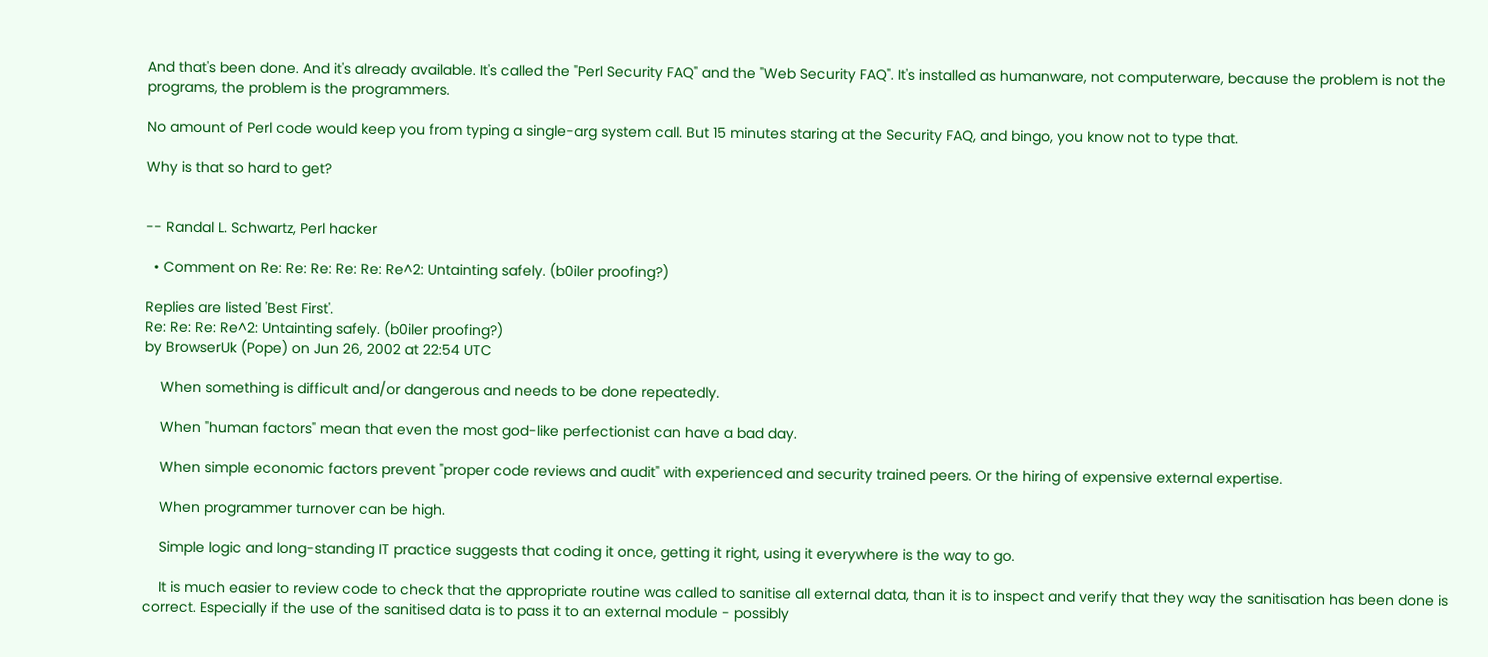And that's been done. And it's already available. It's called the "Perl Security FAQ" and the "Web Security FAQ". It's installed as humanware, not computerware, because the problem is not the programs, the problem is the programmers.

No amount of Perl code would keep you from typing a single-arg system call. But 15 minutes staring at the Security FAQ, and bingo, you know not to type that.

Why is that so hard to get?


-- Randal L. Schwartz, Perl hacker

  • Comment on Re: Re: Re: Re: Re: Re^2: Untainting safely. (b0iler proofing?)

Replies are listed 'Best First'.
Re: Re: Re: Re^2: Untainting safely. (b0iler proofing?)
by BrowserUk (Pope) on Jun 26, 2002 at 22:54 UTC

    When something is difficult and/or dangerous and needs to be done repeatedly.

    When "human factors" mean that even the most god-like perfectionist can have a bad day.

    When simple economic factors prevent "proper code reviews and audit" with experienced and security trained peers. Or the hiring of expensive external expertise.

    When programmer turnover can be high.

    Simple logic and long-standing IT practice suggests that coding it once, getting it right, using it everywhere is the way to go.

    It is much easier to review code to check that the appropriate routine was called to sanitise all external data, than it is to inspect and verify that they way the sanitisation has been done is correct. Especially if the use of the sanitised data is to pass it to an external module - possibly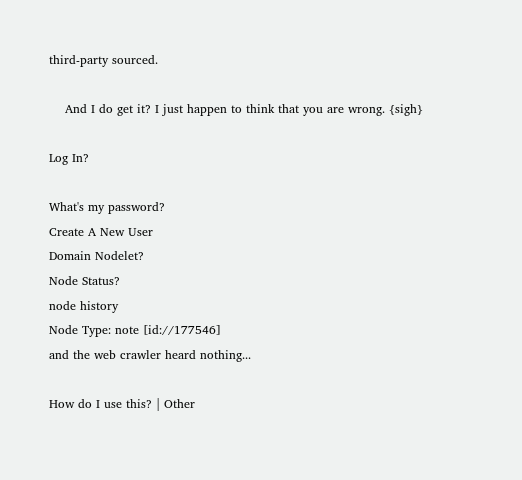third-party sourced.

    And I do get it? I just happen to think that you are wrong. {sigh}

Log In?

What's my password?
Create A New User
Domain Nodelet?
Node Status?
node history
Node Type: note [id://177546]
and the web crawler heard nothing...

How do I use this? | Other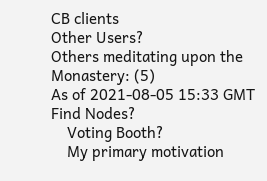CB clients
Other Users?
Others meditating upon the Monastery: (5)
As of 2021-08-05 15:33 GMT
Find Nodes?
    Voting Booth?
    My primary motivation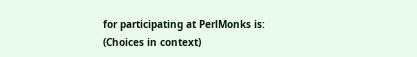for participating at PerlMonks is: (Choices in context)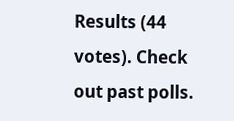Results (44 votes). Check out past polls.